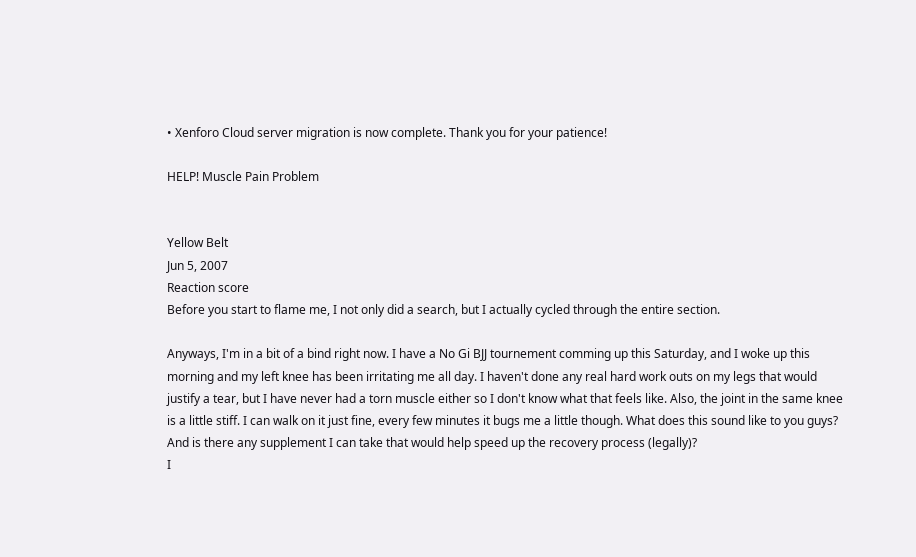• Xenforo Cloud server migration is now complete. Thank you for your patience!

HELP! Muscle Pain Problem


Yellow Belt
Jun 5, 2007
Reaction score
Before you start to flame me, I not only did a search, but I actually cycled through the entire section.

Anyways, I'm in a bit of a bind right now. I have a No Gi BJJ tournement comming up this Saturday, and I woke up this morning and my left knee has been irritating me all day. I haven't done any real hard work outs on my legs that would justify a tear, but I have never had a torn muscle either so I don't know what that feels like. Also, the joint in the same knee is a little stiff. I can walk on it just fine, every few minutes it bugs me a little though. What does this sound like to you guys? And is there any supplement I can take that would help speed up the recovery process (legally)?
I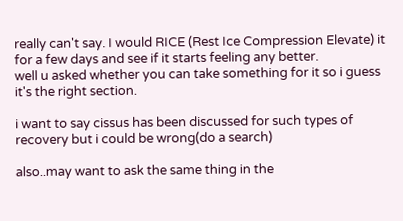really can't say. I would RICE (Rest Ice Compression Elevate) it for a few days and see if it starts feeling any better.
well u asked whether you can take something for it so i guess it's the right section.

i want to say cissus has been discussed for such types of recovery but i could be wrong(do a search)

also..may want to ask the same thing in the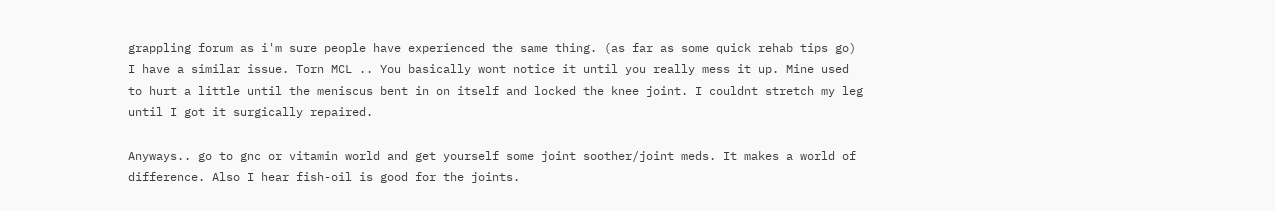grappling forum as i'm sure people have experienced the same thing. (as far as some quick rehab tips go)
I have a similar issue. Torn MCL .. You basically wont notice it until you really mess it up. Mine used to hurt a little until the meniscus bent in on itself and locked the knee joint. I couldnt stretch my leg until I got it surgically repaired.

Anyways.. go to gnc or vitamin world and get yourself some joint soother/joint meds. It makes a world of difference. Also I hear fish-oil is good for the joints.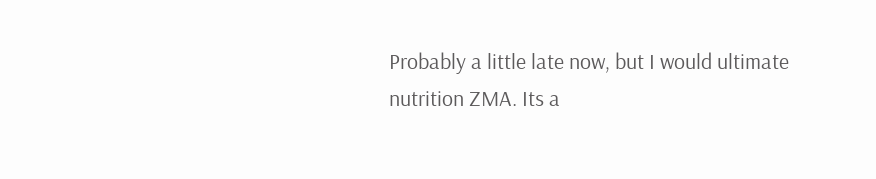Probably a little late now, but I would ultimate nutrition ZMA. Its a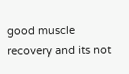good muscle recovery and its not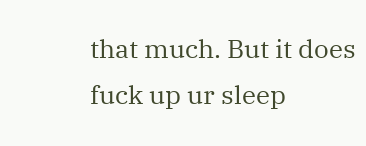that much. But it does fuck up ur sleep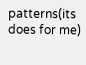patterns(its does for me)